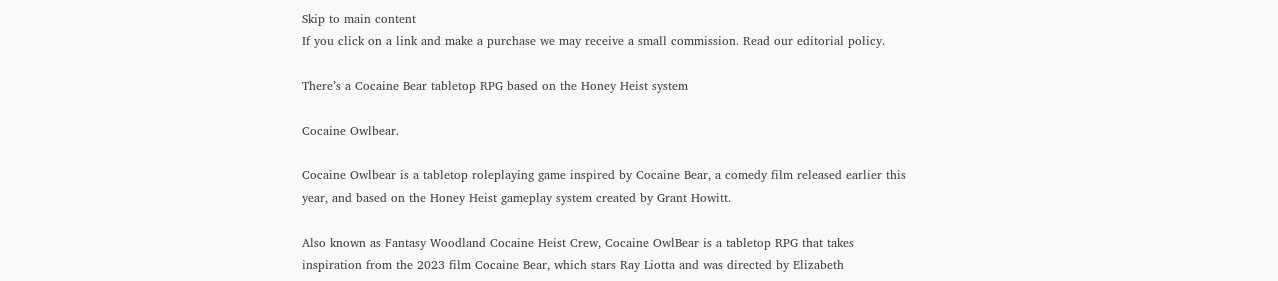Skip to main content
If you click on a link and make a purchase we may receive a small commission. Read our editorial policy.

There’s a Cocaine Bear tabletop RPG based on the Honey Heist system

Cocaine Owlbear.

Cocaine Owlbear is a tabletop roleplaying game inspired by Cocaine Bear, a comedy film released earlier this year, and based on the Honey Heist gameplay system created by Grant Howitt.

Also known as Fantasy Woodland Cocaine Heist Crew, Cocaine OwlBear is a tabletop RPG that takes inspiration from the 2023 film Cocaine Bear, which stars Ray Liotta and was directed by Elizabeth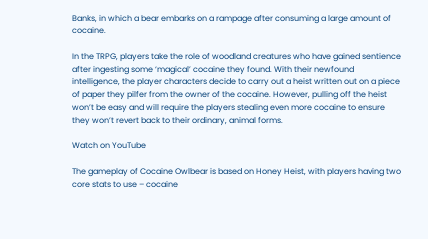Banks, in which a bear embarks on a rampage after consuming a large amount of cocaine.

In the TRPG, players take the role of woodland creatures who have gained sentience after ingesting some ‘magical’ cocaine they found. With their newfound intelligence, the player characters decide to carry out a heist written out on a piece of paper they pilfer from the owner of the cocaine. However, pulling off the heist won’t be easy and will require the players stealing even more cocaine to ensure they won’t revert back to their ordinary, animal forms.

Watch on YouTube

The gameplay of Cocaine Owlbear is based on Honey Heist, with players having two core stats to use – cocaine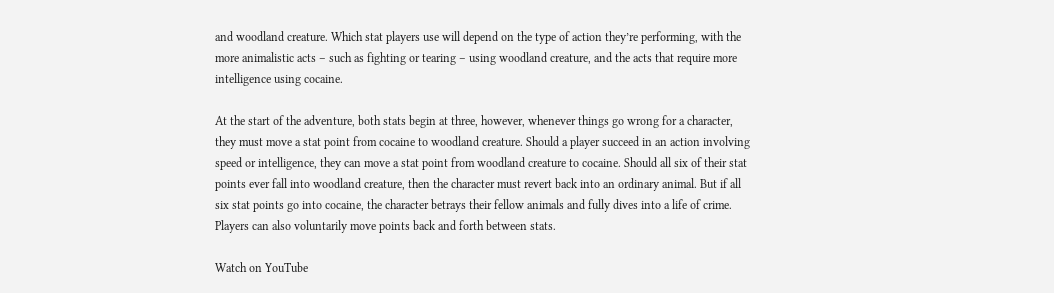and woodland creature. Which stat players use will depend on the type of action they’re performing, with the more animalistic acts – such as fighting or tearing – using woodland creature, and the acts that require more intelligence using cocaine.

At the start of the adventure, both stats begin at three, however, whenever things go wrong for a character, they must move a stat point from cocaine to woodland creature. Should a player succeed in an action involving speed or intelligence, they can move a stat point from woodland creature to cocaine. Should all six of their stat points ever fall into woodland creature, then the character must revert back into an ordinary animal. But if all six stat points go into cocaine, the character betrays their fellow animals and fully dives into a life of crime. Players can also voluntarily move points back and forth between stats.

Watch on YouTube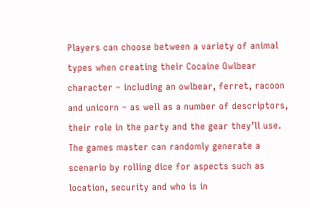Players can choose between a variety of animal types when creating their Cocaine Owlbear character – including an owlbear, ferret, racoon and unicorn – as well as a number of descriptors, their role in the party and the gear they’ll use. The games master can randomly generate a scenario by rolling dice for aspects such as location, security and who is in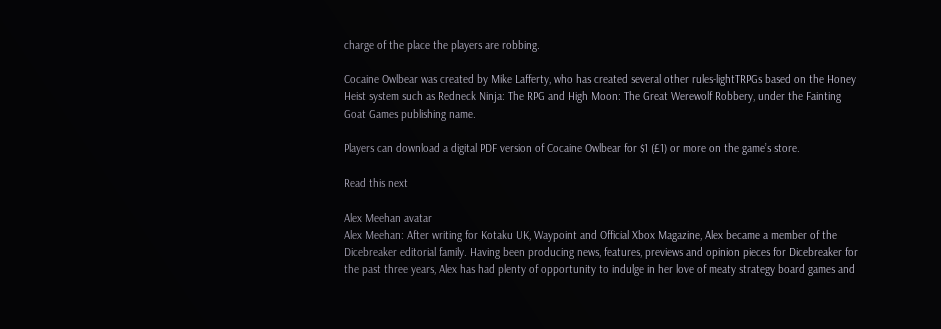charge of the place the players are robbing.

Cocaine Owlbear was created by Mike Lafferty, who has created several other rules-lightTRPGs based on the Honey Heist system such as Redneck Ninja: The RPG and High Moon: The Great Werewolf Robbery, under the Fainting Goat Games publishing name.

Players can download a digital PDF version of Cocaine Owlbear for $1 (£1) or more on the game’s store.

Read this next

Alex Meehan avatar
Alex Meehan: After writing for Kotaku UK, Waypoint and Official Xbox Magazine, Alex became a member of the Dicebreaker editorial family. Having been producing news, features, previews and opinion pieces for Dicebreaker for the past three years, Alex has had plenty of opportunity to indulge in her love of meaty strategy board games and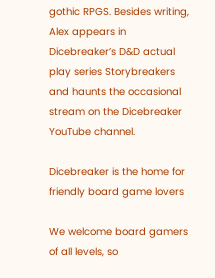gothic RPGS. Besides writing, Alex appears in Dicebreaker’s D&D actual play series Storybreakers and haunts the occasional stream on the Dicebreaker YouTube channel.

Dicebreaker is the home for friendly board game lovers

We welcome board gamers of all levels, so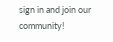sign in and join our community!